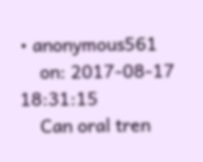• anonymous561
    on: 2017-08-17 18:31:15
    Can oral tren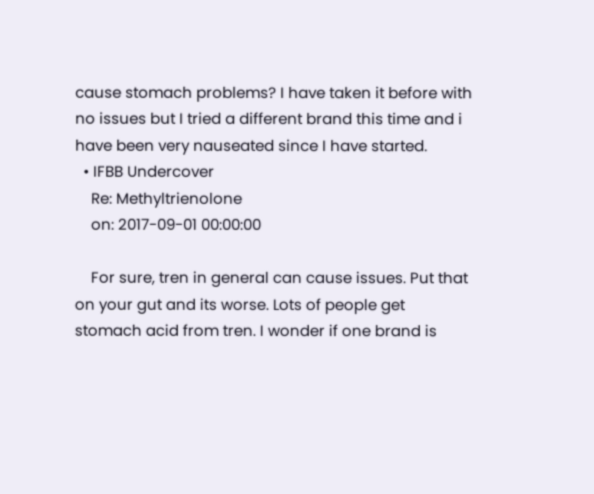cause stomach problems? I have taken it before with no issues but I tried a different brand this time and i have been very nauseated since I have started.
  • IFBB Undercover
    Re: Methyltrienolone
    on: 2017-09-01 00:00:00

    For sure, tren in general can cause issues. Put that on your gut and its worse. Lots of people get stomach acid from tren. I wonder if one brand is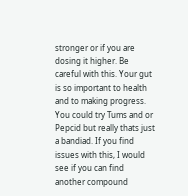stronger or if you are dosing it higher. Be careful with this. Your gut is so important to health and to making progress. You could try Tums and or Pepcid but really thats just a bandiad. If you find issues with this, I would see if you can find another compound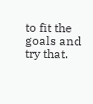to fit the goals and try that.